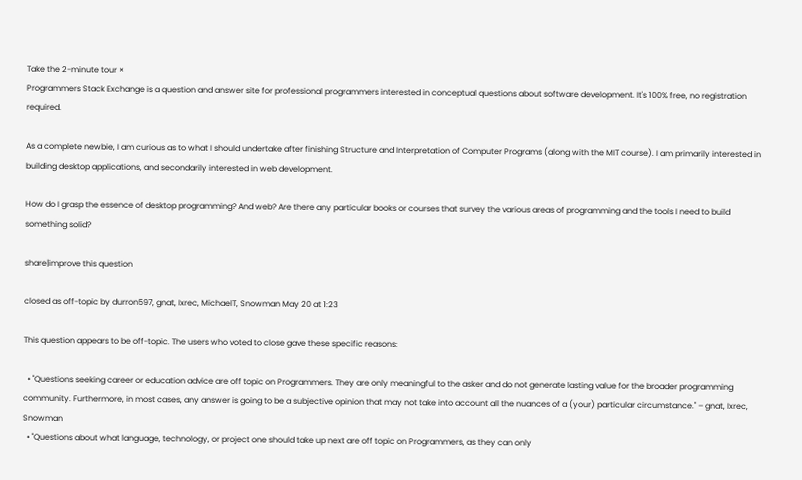Take the 2-minute tour ×
Programmers Stack Exchange is a question and answer site for professional programmers interested in conceptual questions about software development. It's 100% free, no registration required.

As a complete newbie, I am curious as to what I should undertake after finishing Structure and Interpretation of Computer Programs (along with the MIT course). I am primarily interested in building desktop applications, and secondarily interested in web development.

How do I grasp the essence of desktop programming? And web? Are there any particular books or courses that survey the various areas of programming and the tools I need to build something solid?

share|improve this question

closed as off-topic by durron597, gnat, Ixrec, MichaelT, Snowman May 20 at 1:23

This question appears to be off-topic. The users who voted to close gave these specific reasons:

  • "Questions seeking career or education advice are off topic on Programmers. They are only meaningful to the asker and do not generate lasting value for the broader programming community. Furthermore, in most cases, any answer is going to be a subjective opinion that may not take into account all the nuances of a (your) particular circumstance." – gnat, Ixrec, Snowman
  • "Questions about what language, technology, or project one should take up next are off topic on Programmers, as they can only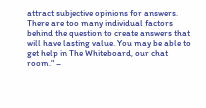attract subjective opinions for answers. There are too many individual factors behind the question to create answers that will have lasting value. You may be able to get help in The Whiteboard, our chat room." –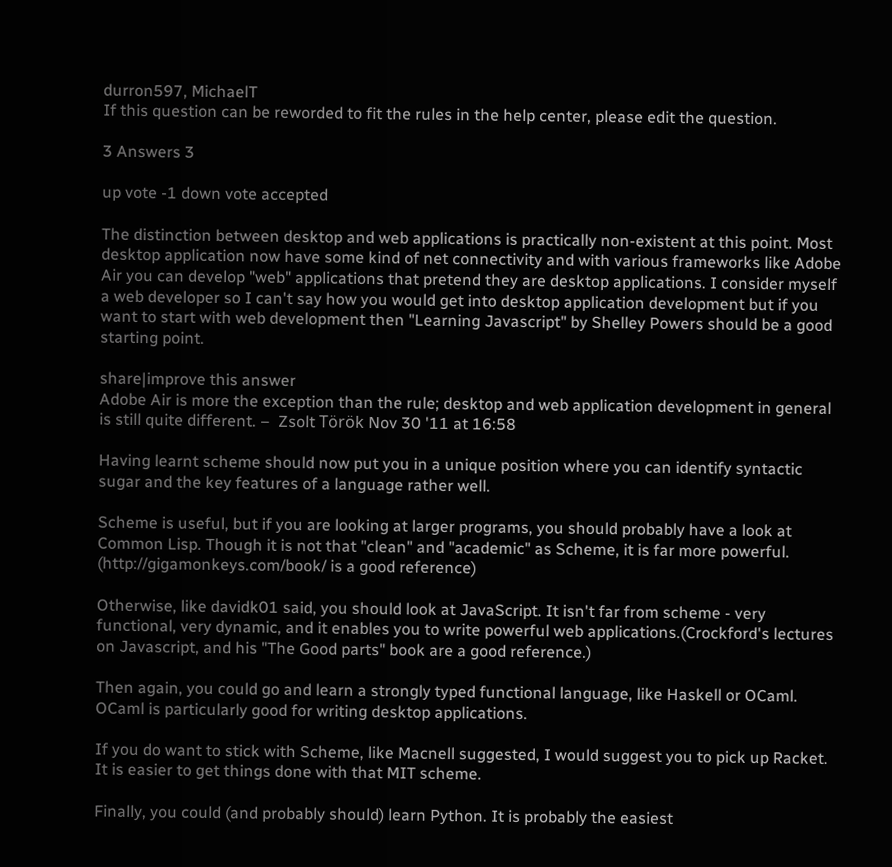durron597, MichaelT
If this question can be reworded to fit the rules in the help center, please edit the question.

3 Answers 3

up vote -1 down vote accepted

The distinction between desktop and web applications is practically non-existent at this point. Most desktop application now have some kind of net connectivity and with various frameworks like Adobe Air you can develop "web" applications that pretend they are desktop applications. I consider myself a web developer so I can't say how you would get into desktop application development but if you want to start with web development then "Learning Javascript" by Shelley Powers should be a good starting point.

share|improve this answer
Adobe Air is more the exception than the rule; desktop and web application development in general is still quite different. –  Zsolt Török Nov 30 '11 at 16:58

Having learnt scheme should now put you in a unique position where you can identify syntactic sugar and the key features of a language rather well.

Scheme is useful, but if you are looking at larger programs, you should probably have a look at Common Lisp. Though it is not that "clean" and "academic" as Scheme, it is far more powerful. (http://gigamonkeys.com/book/ is a good reference)

Otherwise, like davidk01 said, you should look at JavaScript. It isn't far from scheme - very functional, very dynamic, and it enables you to write powerful web applications.(Crockford's lectures on Javascript, and his "The Good parts" book are a good reference.)

Then again, you could go and learn a strongly typed functional language, like Haskell or OCaml. OCaml is particularly good for writing desktop applications.

If you do want to stick with Scheme, like Macnell suggested, I would suggest you to pick up Racket. It is easier to get things done with that MIT scheme.

Finally, you could (and probably should) learn Python. It is probably the easiest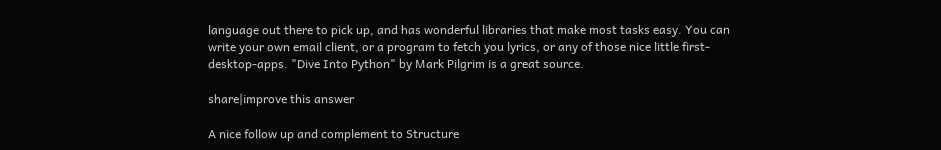language out there to pick up, and has wonderful libraries that make most tasks easy. You can write your own email client, or a program to fetch you lyrics, or any of those nice little first-desktop-apps. "Dive Into Python" by Mark Pilgrim is a great source.

share|improve this answer

A nice follow up and complement to Structure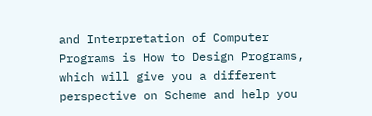and Interpretation of Computer Programs is How to Design Programs, which will give you a different perspective on Scheme and help you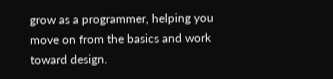grow as a programmer, helping you move on from the basics and work toward design.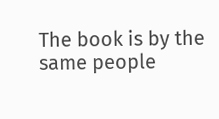The book is by the same people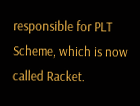responsible for PLT Scheme, which is now called Racket.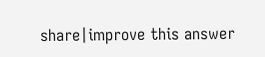share|improve this answer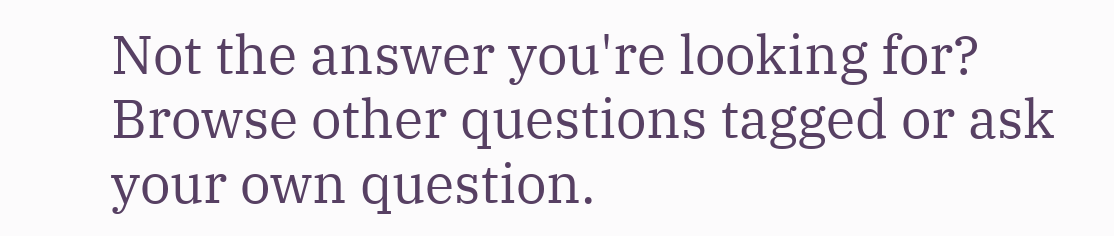Not the answer you're looking for? Browse other questions tagged or ask your own question.